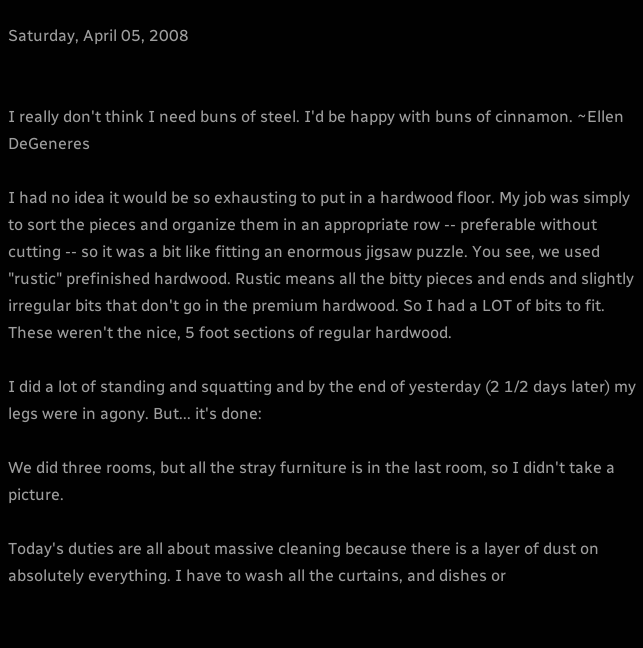Saturday, April 05, 2008


I really don't think I need buns of steel. I'd be happy with buns of cinnamon. ~Ellen DeGeneres

I had no idea it would be so exhausting to put in a hardwood floor. My job was simply to sort the pieces and organize them in an appropriate row -- preferable without cutting -- so it was a bit like fitting an enormous jigsaw puzzle. You see, we used "rustic" prefinished hardwood. Rustic means all the bitty pieces and ends and slightly irregular bits that don't go in the premium hardwood. So I had a LOT of bits to fit. These weren't the nice, 5 foot sections of regular hardwood.

I did a lot of standing and squatting and by the end of yesterday (2 1/2 days later) my legs were in agony. But... it's done:

We did three rooms, but all the stray furniture is in the last room, so I didn't take a picture.

Today's duties are all about massive cleaning because there is a layer of dust on absolutely everything. I have to wash all the curtains, and dishes or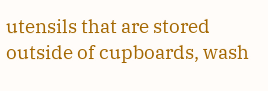utensils that are stored outside of cupboards, wash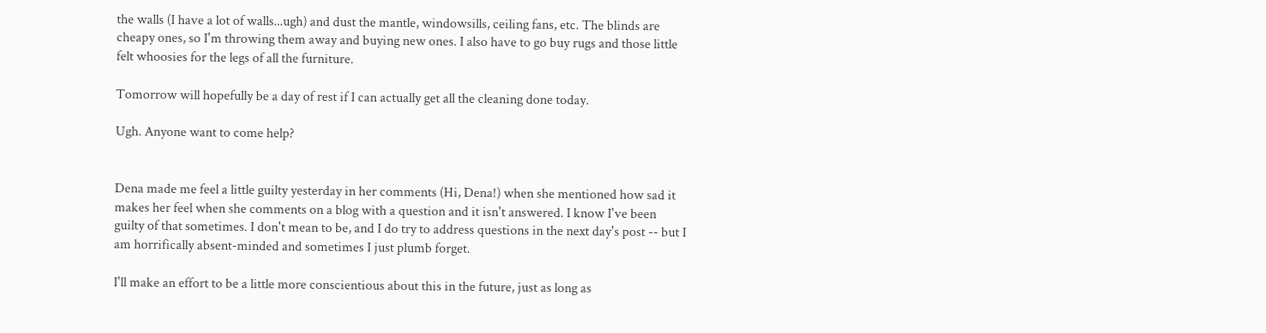the walls (I have a lot of walls...ugh) and dust the mantle, windowsills, ceiling fans, etc. The blinds are cheapy ones, so I'm throwing them away and buying new ones. I also have to go buy rugs and those little felt whoosies for the legs of all the furniture.

Tomorrow will hopefully be a day of rest if I can actually get all the cleaning done today.

Ugh. Anyone want to come help?


Dena made me feel a little guilty yesterday in her comments (Hi, Dena!) when she mentioned how sad it makes her feel when she comments on a blog with a question and it isn't answered. I know I've been guilty of that sometimes. I don't mean to be, and I do try to address questions in the next day's post -- but I am horrifically absent-minded and sometimes I just plumb forget.

I'll make an effort to be a little more conscientious about this in the future, just as long as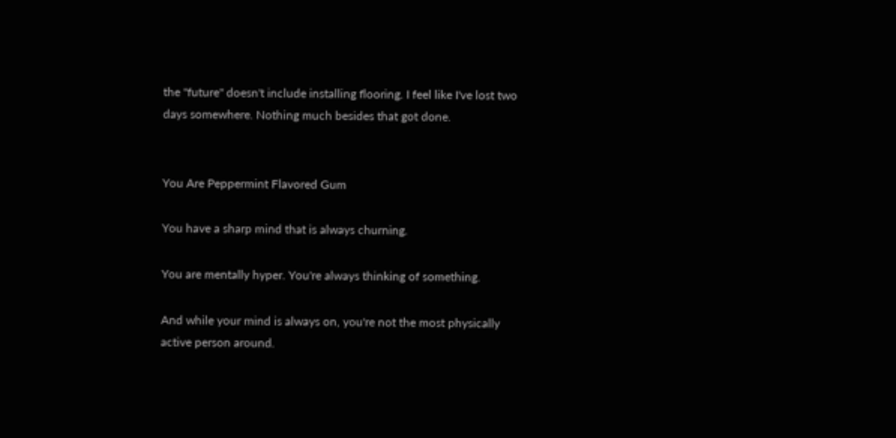the "future" doesn't include installing flooring. I feel like I've lost two days somewhere. Nothing much besides that got done.


You Are Peppermint Flavored Gum

You have a sharp mind that is always churning.

You are mentally hyper. You're always thinking of something.

And while your mind is always on, you're not the most physically active person around.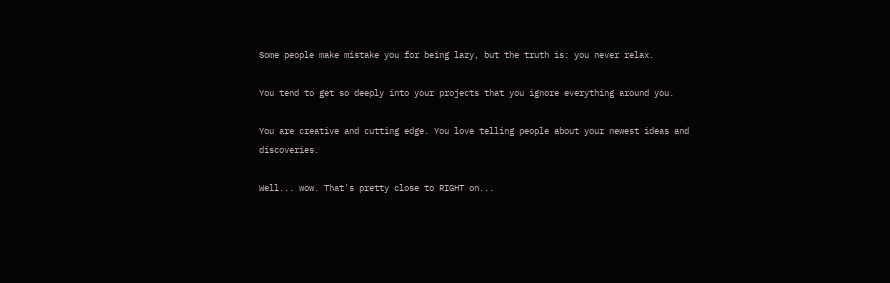Some people make mistake you for being lazy, but the truth is: you never relax.

You tend to get so deeply into your projects that you ignore everything around you.

You are creative and cutting edge. You love telling people about your newest ideas and discoveries.

Well... wow. That's pretty close to RIGHT on...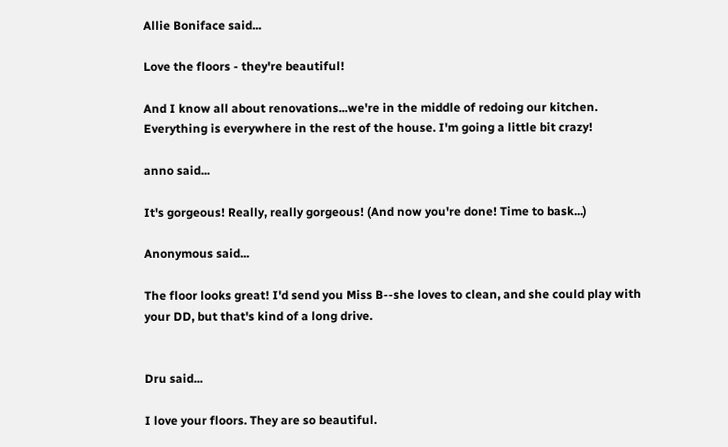Allie Boniface said...

Love the floors - they're beautiful!

And I know all about renovations...we're in the middle of redoing our kitchen. Everything is everywhere in the rest of the house. I'm going a little bit crazy!

anno said...

It's gorgeous! Really, really gorgeous! (And now you're done! Time to bask...)

Anonymous said...

The floor looks great! I'd send you Miss B--she loves to clean, and she could play with your DD, but that's kind of a long drive.


Dru said...

I love your floors. They are so beautiful.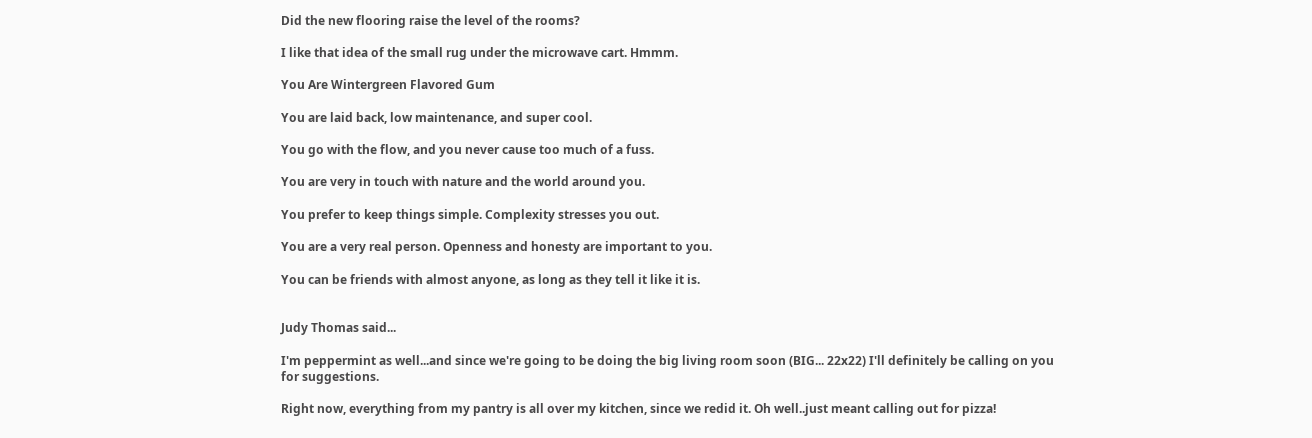Did the new flooring raise the level of the rooms?

I like that idea of the small rug under the microwave cart. Hmmm.

You Are Wintergreen Flavored Gum

You are laid back, low maintenance, and super cool.

You go with the flow, and you never cause too much of a fuss.

You are very in touch with nature and the world around you.

You prefer to keep things simple. Complexity stresses you out.

You are a very real person. Openness and honesty are important to you.

You can be friends with almost anyone, as long as they tell it like it is.


Judy Thomas said...

I'm peppermint as well...and since we're going to be doing the big living room soon (BIG... 22x22) I'll definitely be calling on you for suggestions.

Right now, everything from my pantry is all over my kitchen, since we redid it. Oh well..just meant calling out for pizza!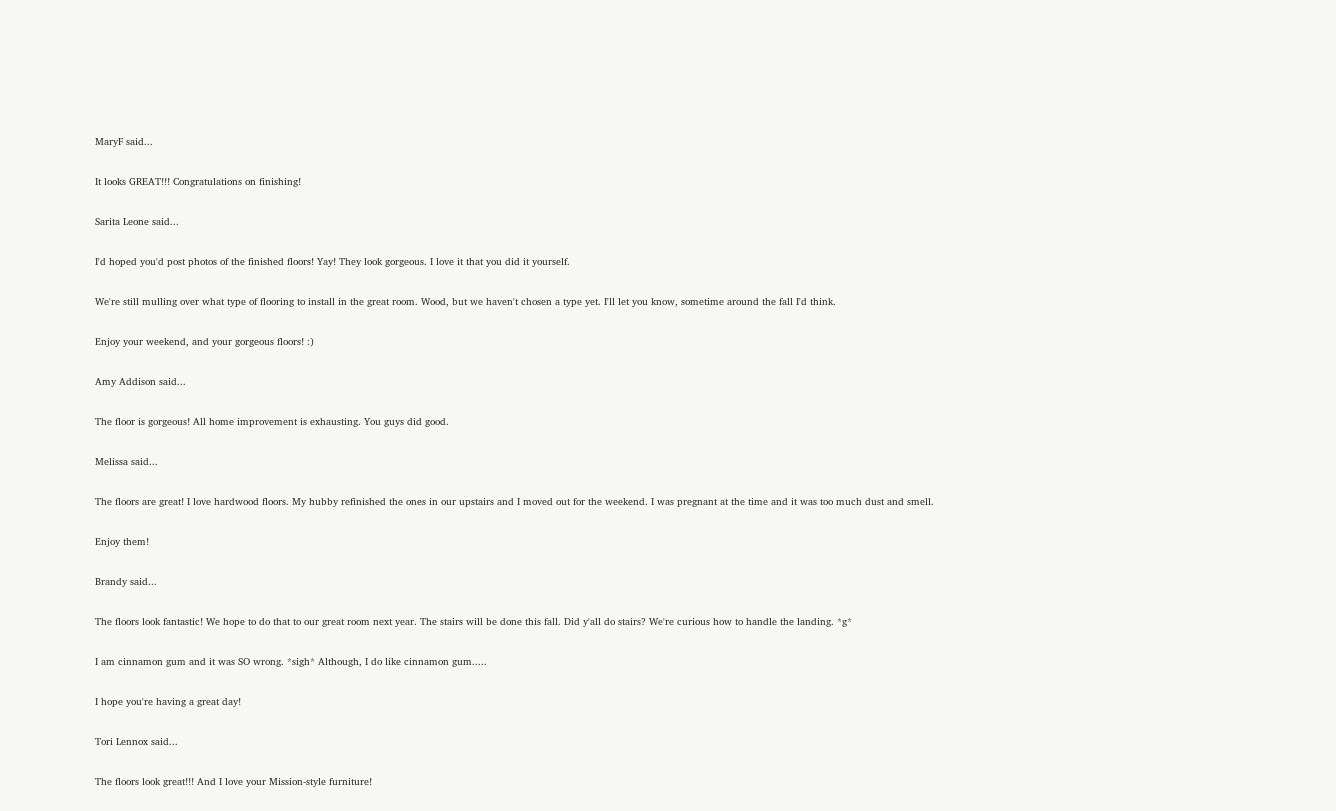MaryF said...

It looks GREAT!!! Congratulations on finishing!

Sarita Leone said...

I'd hoped you'd post photos of the finished floors! Yay! They look gorgeous. I love it that you did it yourself.

We're still mulling over what type of flooring to install in the great room. Wood, but we haven't chosen a type yet. I'll let you know, sometime around the fall I'd think.

Enjoy your weekend, and your gorgeous floors! :)

Amy Addison said...

The floor is gorgeous! All home improvement is exhausting. You guys did good.

Melissa said...

The floors are great! I love hardwood floors. My hubby refinished the ones in our upstairs and I moved out for the weekend. I was pregnant at the time and it was too much dust and smell.

Enjoy them!

Brandy said...

The floors look fantastic! We hope to do that to our great room next year. The stairs will be done this fall. Did y'all do stairs? We're curious how to handle the landing. *g*

I am cinnamon gum and it was SO wrong. *sigh* Although, I do like cinnamon gum.....

I hope you're having a great day!

Tori Lennox said...

The floors look great!!! And I love your Mission-style furniture!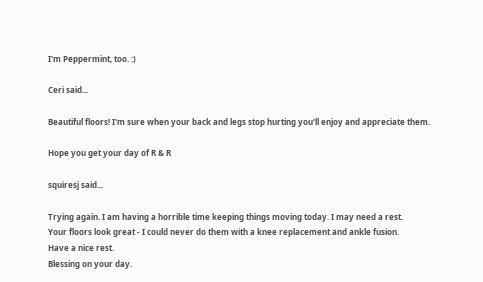I'm Peppermint, too. :)

Ceri said...

Beautiful floors! I'm sure when your back and legs stop hurting you'll enjoy and appreciate them.

Hope you get your day of R & R

squiresj said...

Trying again. I am having a horrible time keeping things moving today. I may need a rest.
Your floors look great - I could never do them with a knee replacement and ankle fusion.
Have a nice rest.
Blessing on your day.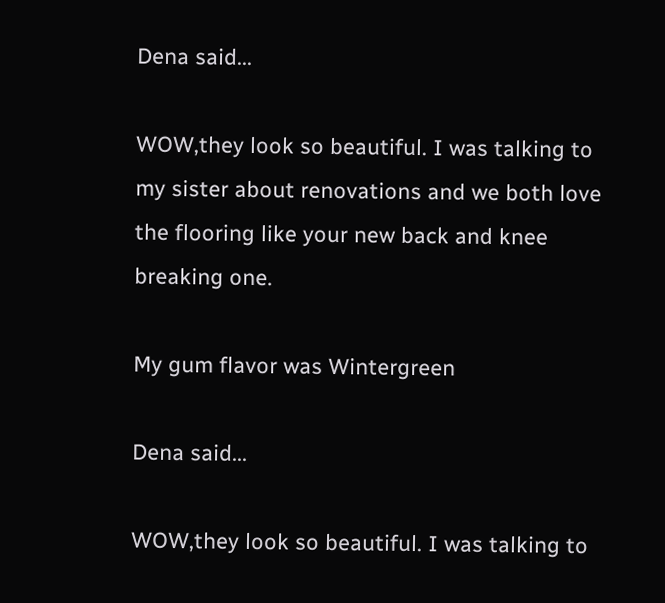Dena said...

WOW,they look so beautiful. I was talking to my sister about renovations and we both love the flooring like your new back and knee breaking one.

My gum flavor was Wintergreen

Dena said...

WOW,they look so beautiful. I was talking to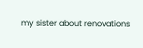my sister about renovations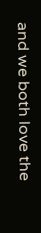and we both love the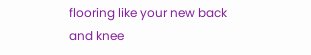flooring like your new back and knee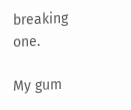breaking one.

My gum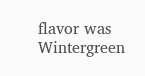flavor was Wintergreen